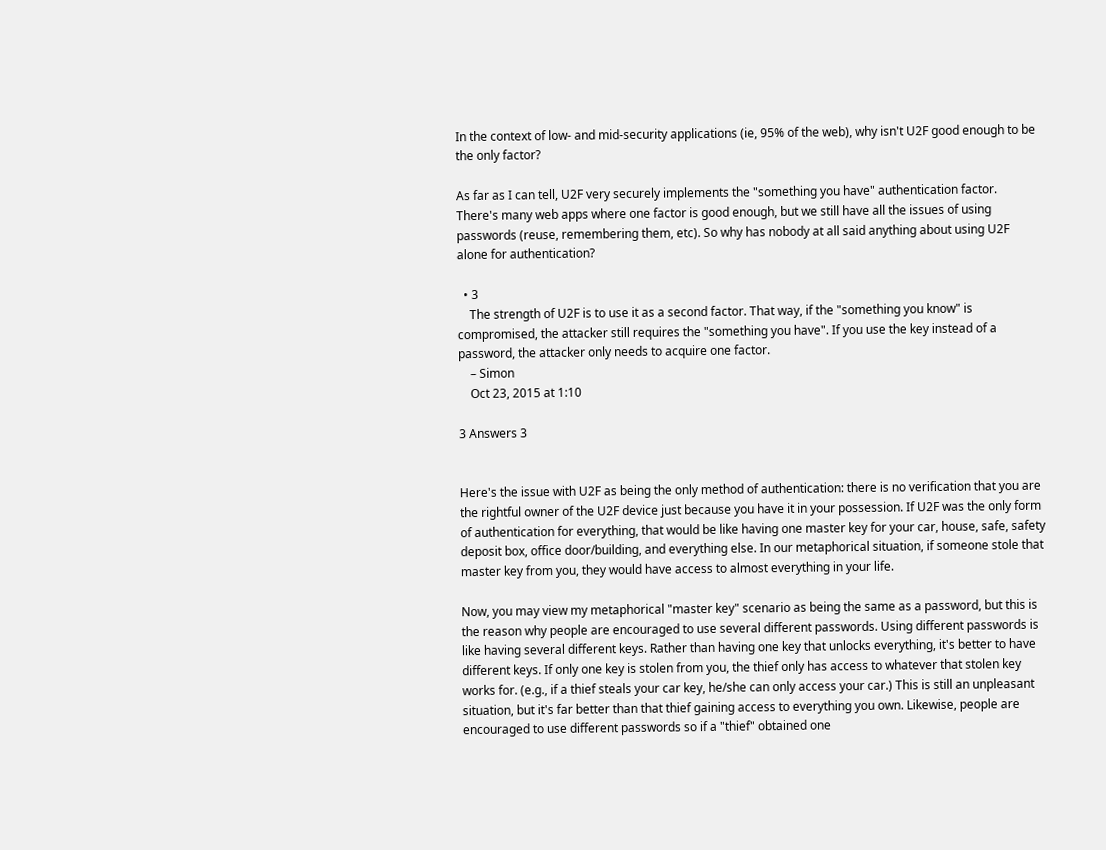In the context of low- and mid-security applications (ie, 95% of the web), why isn't U2F good enough to be the only factor?

As far as I can tell, U2F very securely implements the "something you have" authentication factor. There's many web apps where one factor is good enough, but we still have all the issues of using passwords (reuse, remembering them, etc). So why has nobody at all said anything about using U2F alone for authentication?

  • 3
    The strength of U2F is to use it as a second factor. That way, if the "something you know" is compromised, the attacker still requires the "something you have". If you use the key instead of a password, the attacker only needs to acquire one factor.
    – Simon
    Oct 23, 2015 at 1:10

3 Answers 3


Here's the issue with U2F as being the only method of authentication: there is no verification that you are the rightful owner of the U2F device just because you have it in your possession. If U2F was the only form of authentication for everything, that would be like having one master key for your car, house, safe, safety deposit box, office door/building, and everything else. In our metaphorical situation, if someone stole that master key from you, they would have access to almost everything in your life.

Now, you may view my metaphorical "master key" scenario as being the same as a password, but this is the reason why people are encouraged to use several different passwords. Using different passwords is like having several different keys. Rather than having one key that unlocks everything, it's better to have different keys. If only one key is stolen from you, the thief only has access to whatever that stolen key works for. (e.g., if a thief steals your car key, he/she can only access your car.) This is still an unpleasant situation, but it's far better than that thief gaining access to everything you own. Likewise, people are encouraged to use different passwords so if a "thief" obtained one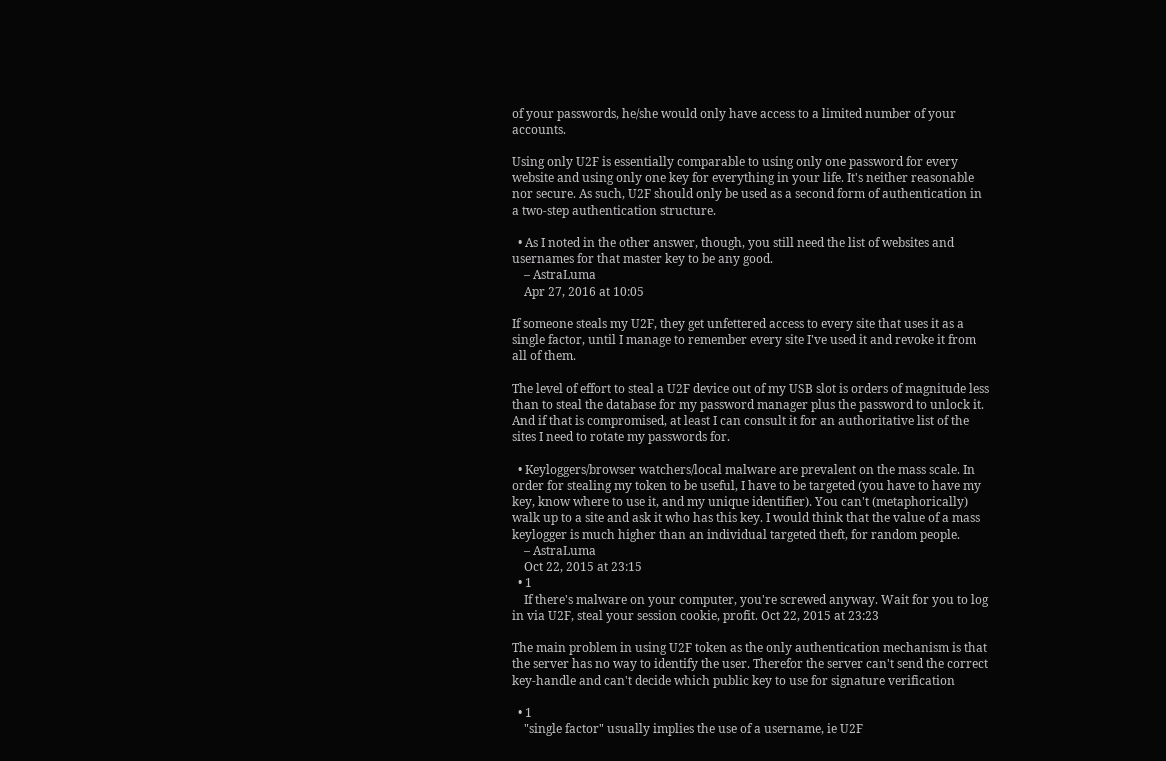of your passwords, he/she would only have access to a limited number of your accounts.

Using only U2F is essentially comparable to using only one password for every website and using only one key for everything in your life. It's neither reasonable nor secure. As such, U2F should only be used as a second form of authentication in a two-step authentication structure.

  • As I noted in the other answer, though, you still need the list of websites and usernames for that master key to be any good.
    – AstraLuma
    Apr 27, 2016 at 10:05

If someone steals my U2F, they get unfettered access to every site that uses it as a single factor, until I manage to remember every site I've used it and revoke it from all of them.

The level of effort to steal a U2F device out of my USB slot is orders of magnitude less than to steal the database for my password manager plus the password to unlock it. And if that is compromised, at least I can consult it for an authoritative list of the sites I need to rotate my passwords for.

  • Keyloggers/browser watchers/local malware are prevalent on the mass scale. In order for stealing my token to be useful, I have to be targeted (you have to have my key, know where to use it, and my unique identifier). You can't (metaphorically) walk up to a site and ask it who has this key. I would think that the value of a mass keylogger is much higher than an individual targeted theft, for random people.
    – AstraLuma
    Oct 22, 2015 at 23:15
  • 1
    If there's malware on your computer, you're screwed anyway. Wait for you to log in via U2F, steal your session cookie, profit. Oct 22, 2015 at 23:23

The main problem in using U2F token as the only authentication mechanism is that the server has no way to identify the user. Therefor the server can't send the correct key-handle and can't decide which public key to use for signature verification

  • 1
    "single factor" usually implies the use of a username, ie U2F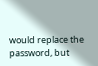would replace the password, but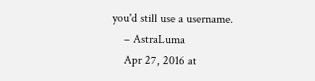you'd still use a username.
    – AstraLuma
    Apr 27, 2016 at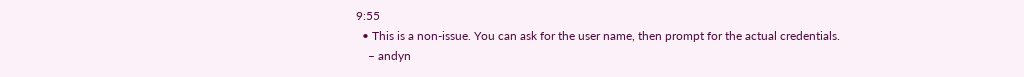9:55
  • This is a non-issue. You can ask for the user name, then prompt for the actual credentials.
    – andyn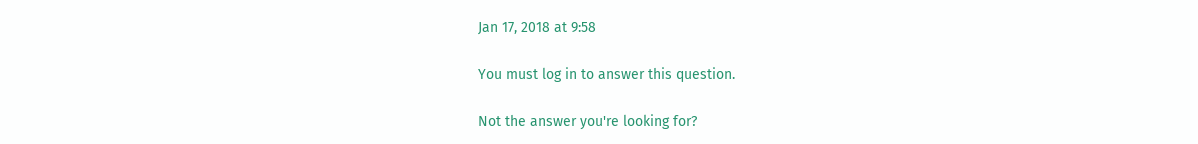Jan 17, 2018 at 9:58

You must log in to answer this question.

Not the answer you're looking for?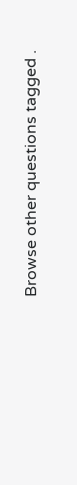Browse other questions tagged .